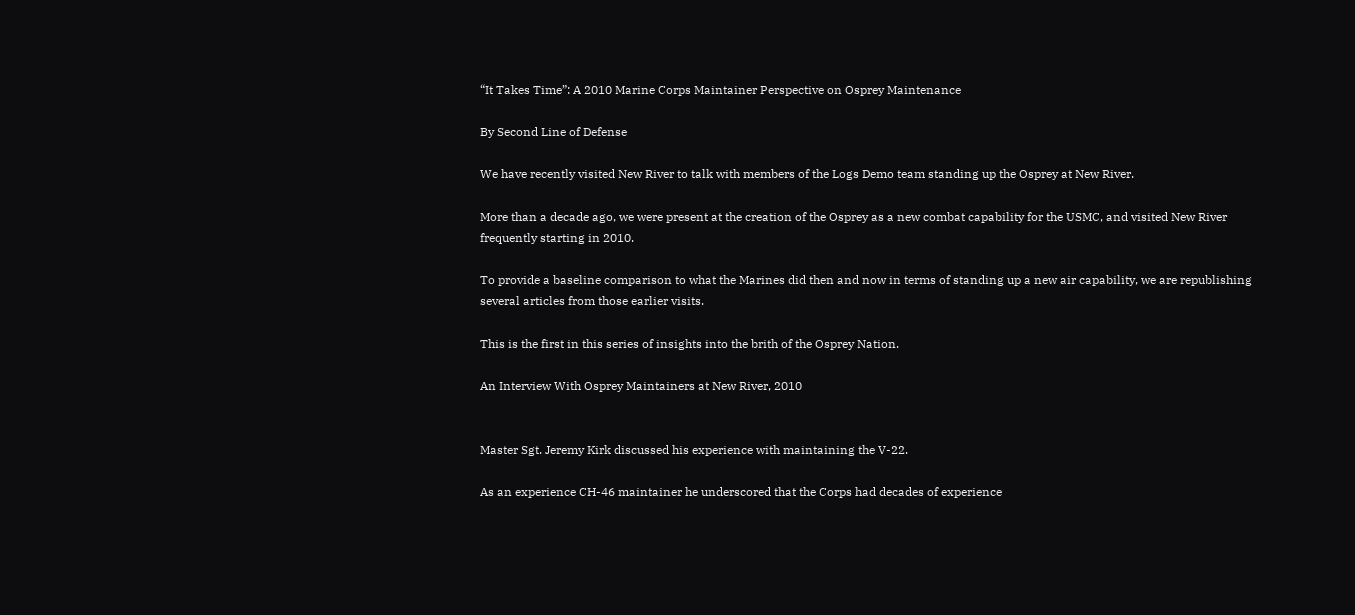“It Takes Time”: A 2010 Marine Corps Maintainer Perspective on Osprey Maintenance

By Second Line of Defense

We have recently visited New River to talk with members of the Logs Demo team standing up the Osprey at New River.

More than a decade ago, we were present at the creation of the Osprey as a new combat capability for the USMC, and visited New River frequently starting in 2010.

To provide a baseline comparison to what the Marines did then and now in terms of standing up a new air capability, we are republishing several articles from those earlier visits.

This is the first in this series of insights into the brith of the Osprey Nation.

An Interview With Osprey Maintainers at New River, 2010


Master Sgt. Jeremy Kirk discussed his experience with maintaining the V-22.

As an experience CH-46 maintainer he underscored that the Corps had decades of experience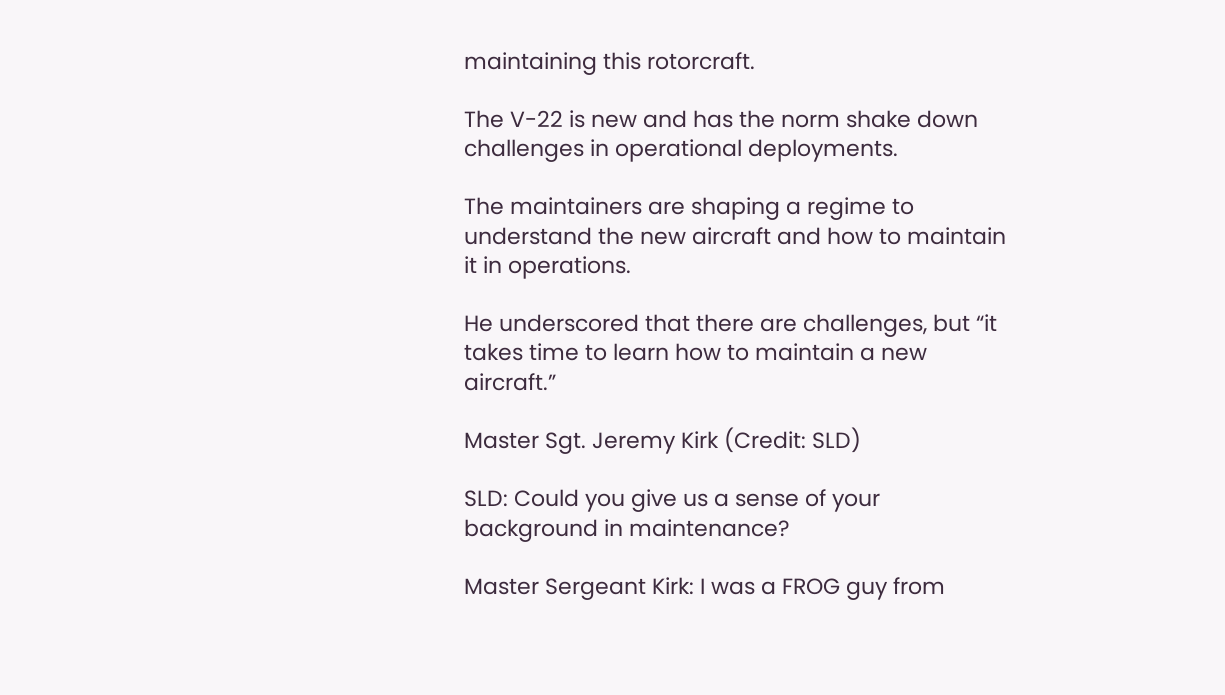maintaining this rotorcraft.

The V-22 is new and has the norm shake down challenges in operational deployments.

The maintainers are shaping a regime to understand the new aircraft and how to maintain it in operations.

He underscored that there are challenges, but “it takes time to learn how to maintain a new aircraft.”

Master Sgt. Jeremy Kirk (Credit: SLD)

SLD: Could you give us a sense of your background in maintenance?

Master Sergeant Kirk: I was a FROG guy from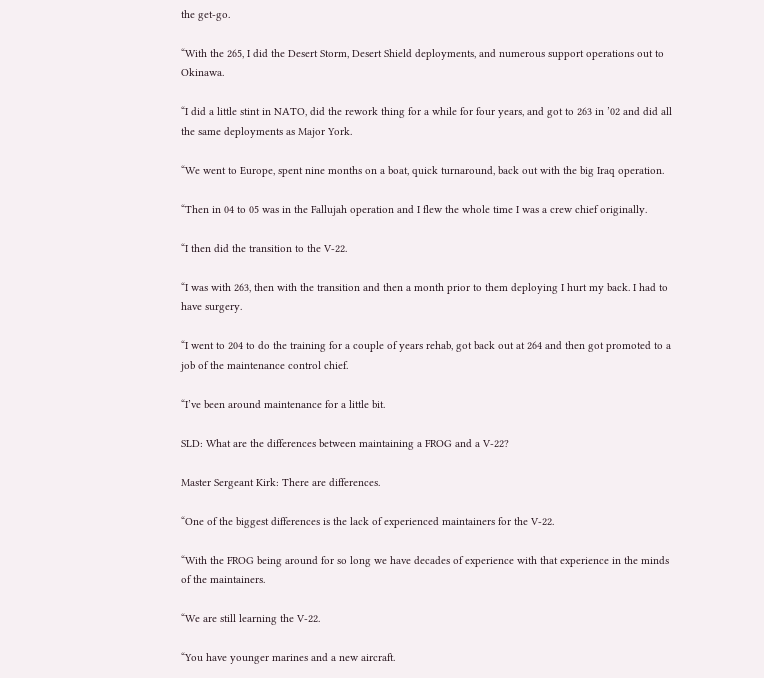the get-go.

“With the 265, I did the Desert Storm, Desert Shield deployments, and numerous support operations out to Okinawa.

“I did a little stint in NATO, did the rework thing for a while for four years, and got to 263 in ’02 and did all the same deployments as Major York.

“We went to Europe, spent nine months on a boat, quick turnaround, back out with the big Iraq operation.

“Then in 04 to 05 was in the Fallujah operation and I flew the whole time I was a crew chief originally.

“I then did the transition to the V-22.

“I was with 263, then with the transition and then a month prior to them deploying I hurt my back. I had to have surgery.

“I went to 204 to do the training for a couple of years rehab, got back out at 264 and then got promoted to a job of the maintenance control chief.

“I’ve been around maintenance for a little bit.

SLD: What are the differences between maintaining a FROG and a V-22?

Master Sergeant Kirk: There are differences.

“One of the biggest differences is the lack of experienced maintainers for the V-22.

“With the FROG being around for so long we have decades of experience with that experience in the minds of the maintainers.

“We are still learning the V-22.

“You have younger marines and a new aircraft.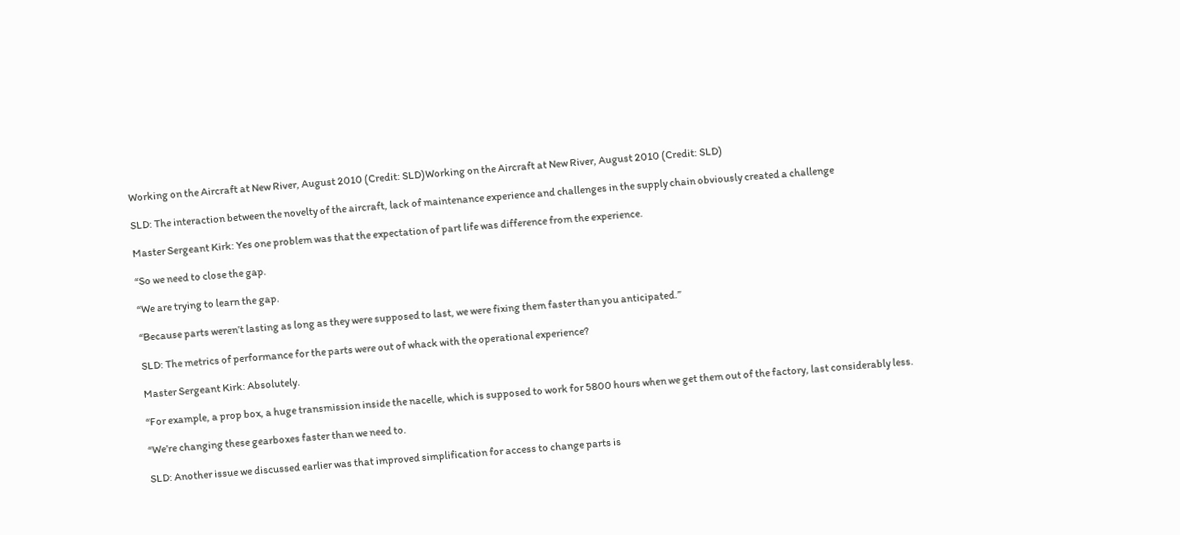Working on the Aircraft at New River, August 2010 (Credit: SLD)Working on the Aircraft at New River, August 2010 (Credit: SLD)

SLD: The interaction between the novelty of the aircraft, lack of maintenance experience and challenges in the supply chain obviously created a challenge

Master Sergeant Kirk: Yes one problem was that the expectation of part life was difference from the experience.

“So we need to close the gap.

“We are trying to learn the gap.

“Because parts weren’t lasting as long as they were supposed to last, we were fixing them faster than you anticipated.”

SLD: The metrics of performance for the parts were out of whack with the operational experience?

Master Sergeant Kirk: Absolutely.

“For example, a prop box, a huge transmission inside the nacelle, which is supposed to work for 5800 hours when we get them out of the factory, last considerably less.

“We’re changing these gearboxes faster than we need to.

SLD: Another issue we discussed earlier was that improved simplification for access to change parts is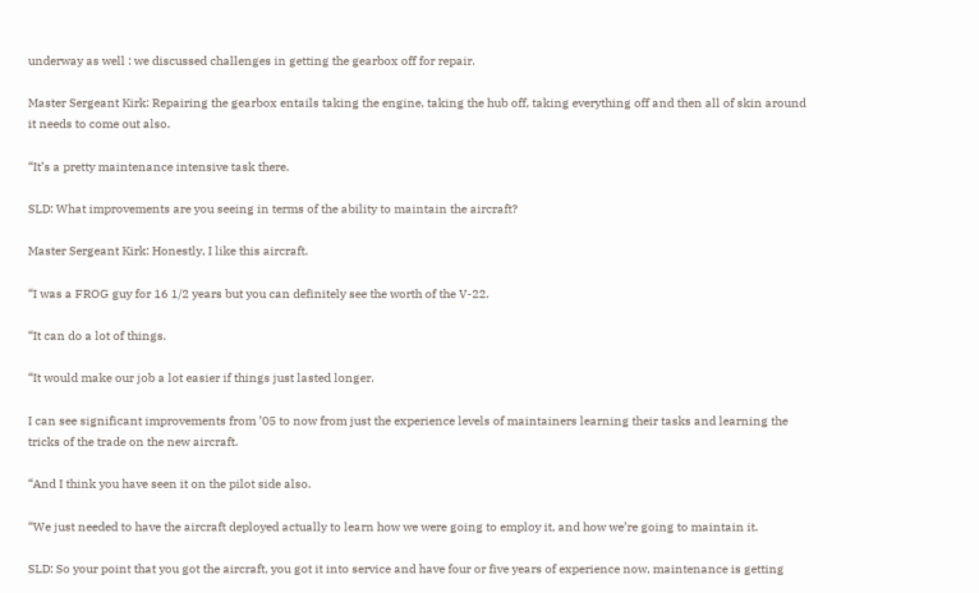underway as well : we discussed challenges in getting the gearbox off for repair.

Master Sergeant Kirk: Repairing the gearbox entails taking the engine, taking the hub off, taking everything off and then all of skin around it needs to come out also.

“It’s a pretty maintenance intensive task there.

SLD: What improvements are you seeing in terms of the ability to maintain the aircraft?

Master Sergeant Kirk: Honestly, I like this aircraft.

“I was a FROG guy for 16 1/2 years but you can definitely see the worth of the V-22.

“It can do a lot of things.

“It would make our job a lot easier if things just lasted longer.

I can see significant improvements from ’05 to now from just the experience levels of maintainers learning their tasks and learning the tricks of the trade on the new aircraft.

“And I think you have seen it on the pilot side also.

“We just needed to have the aircraft deployed actually to learn how we were going to employ it, and how we’re going to maintain it.

SLD: So your point that you got the aircraft, you got it into service and have four or five years of experience now, maintenance is getting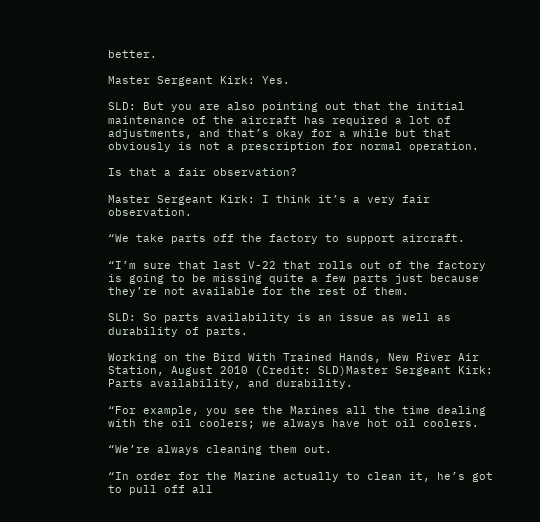better.

Master Sergeant Kirk: Yes.

SLD: But you are also pointing out that the initial maintenance of the aircraft has required a lot of adjustments, and that’s okay for a while but that obviously is not a prescription for normal operation.

Is that a fair observation?

Master Sergeant Kirk: I think it’s a very fair observation.

“We take parts off the factory to support aircraft.

“I’m sure that last V-22 that rolls out of the factory is going to be missing quite a few parts just because they’re not available for the rest of them.

SLD: So parts availability is an issue as well as durability of parts.

Working on the Bird With Trained Hands, New River Air Station, August 2010 (Credit: SLD)Master Sergeant Kirk: Parts availability, and durability.

“For example, you see the Marines all the time dealing with the oil coolers; we always have hot oil coolers.

“We’re always cleaning them out.

“In order for the Marine actually to clean it, he’s got to pull off all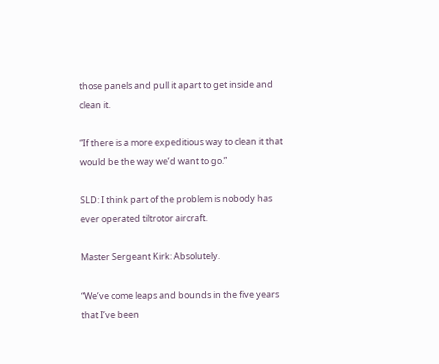those panels and pull it apart to get inside and clean it.

“If there is a more expeditious way to clean it that would be the way we’d want to go.”

SLD: I think part of the problem is nobody has ever operated tiltrotor aircraft.

Master Sergeant Kirk: Absolutely.

“We’ve come leaps and bounds in the five years that I’ve been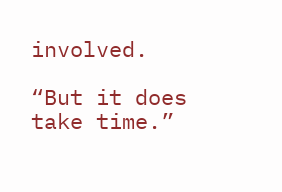involved.

“But it does take time.”